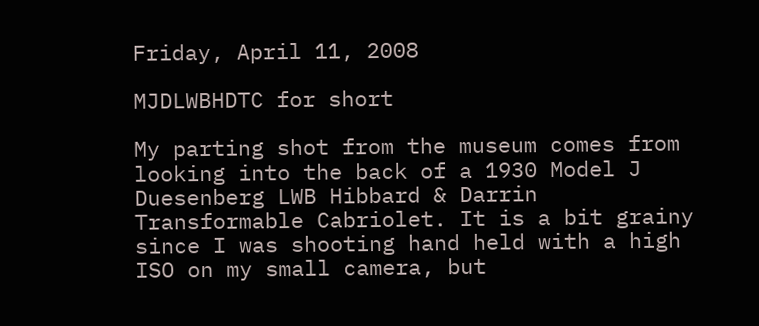Friday, April 11, 2008

MJDLWBHDTC for short

My parting shot from the museum comes from looking into the back of a 1930 Model J Duesenberg LWB Hibbard & Darrin Transformable Cabriolet. It is a bit grainy since I was shooting hand held with a high ISO on my small camera, but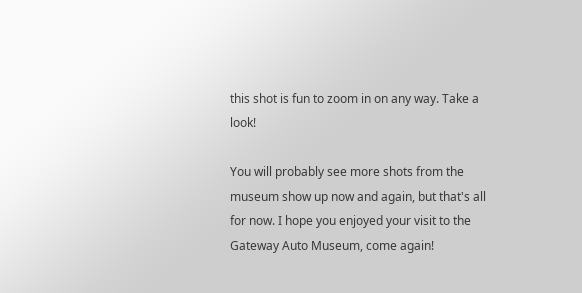this shot is fun to zoom in on any way. Take a look!

You will probably see more shots from the museum show up now and again, but that's all for now. I hope you enjoyed your visit to the Gateway Auto Museum, come again!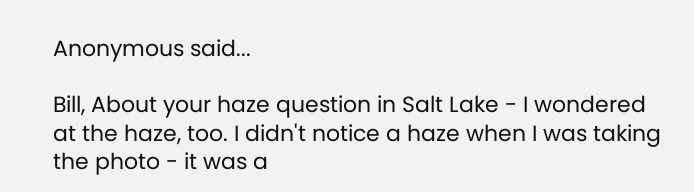Anonymous said...

Bill, About your haze question in Salt Lake - I wondered at the haze, too. I didn't notice a haze when I was taking the photo - it was a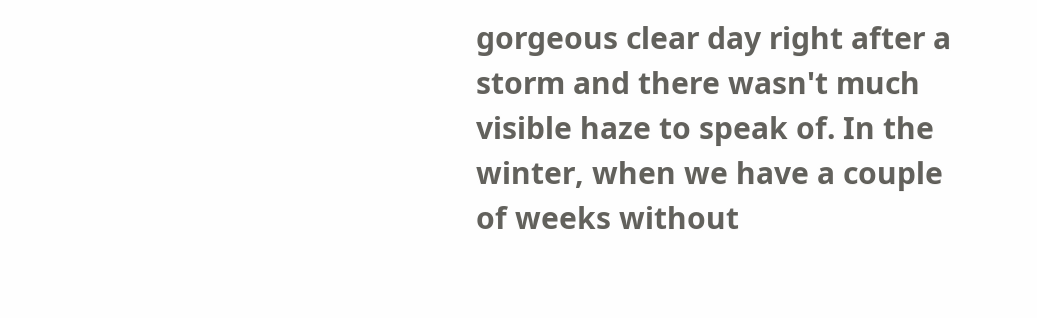gorgeous clear day right after a storm and there wasn't much visible haze to speak of. In the winter, when we have a couple of weeks without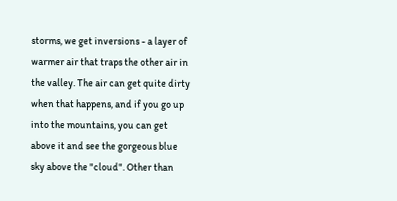storms, we get inversions - a layer of warmer air that traps the other air in the valley. The air can get quite dirty when that happens, and if you go up into the mountains, you can get above it and see the gorgeous blue sky above the "cloud". Other than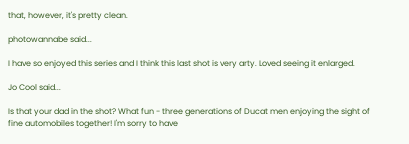that, however, it's pretty clean.

photowannabe said...

I have so enjoyed this series and I think this last shot is very arty. Loved seeing it enlarged.

Jo Cool said...

Is that your dad in the shot? What fun - three generations of Ducat men enjoying the sight of fine automobiles together! I'm sorry to have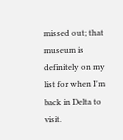missed out; that museum is definitely on my list for when I'm back in Delta to visit.